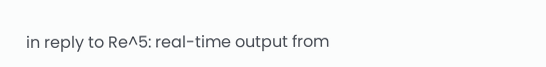in reply to Re^5: real-time output from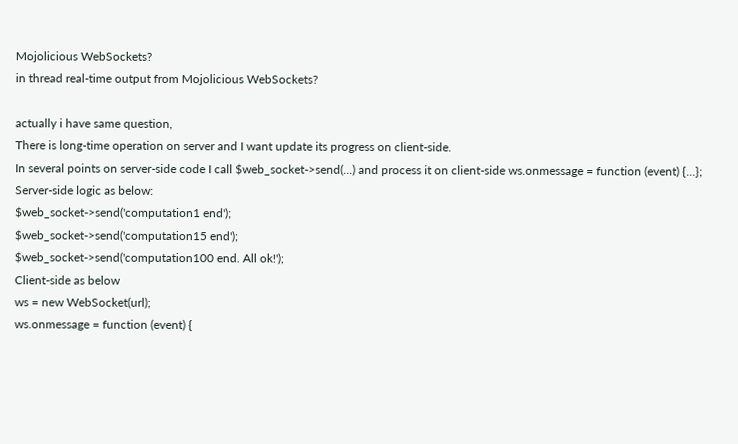Mojolicious WebSockets?
in thread real-time output from Mojolicious WebSockets?

actually i have same question,
There is long-time operation on server and I want update its progress on client-side.
In several points on server-side code I call $web_socket->send(...) and process it on client-side ws.onmessage = function (event) {...};
Server-side logic as below:
$web_socket->send('computation1 end');
$web_socket->send('computation15 end');
$web_socket->send('computation100 end. All ok!');
Client-side as below
ws = new WebSocket(url);
ws.onmessage = function (event) {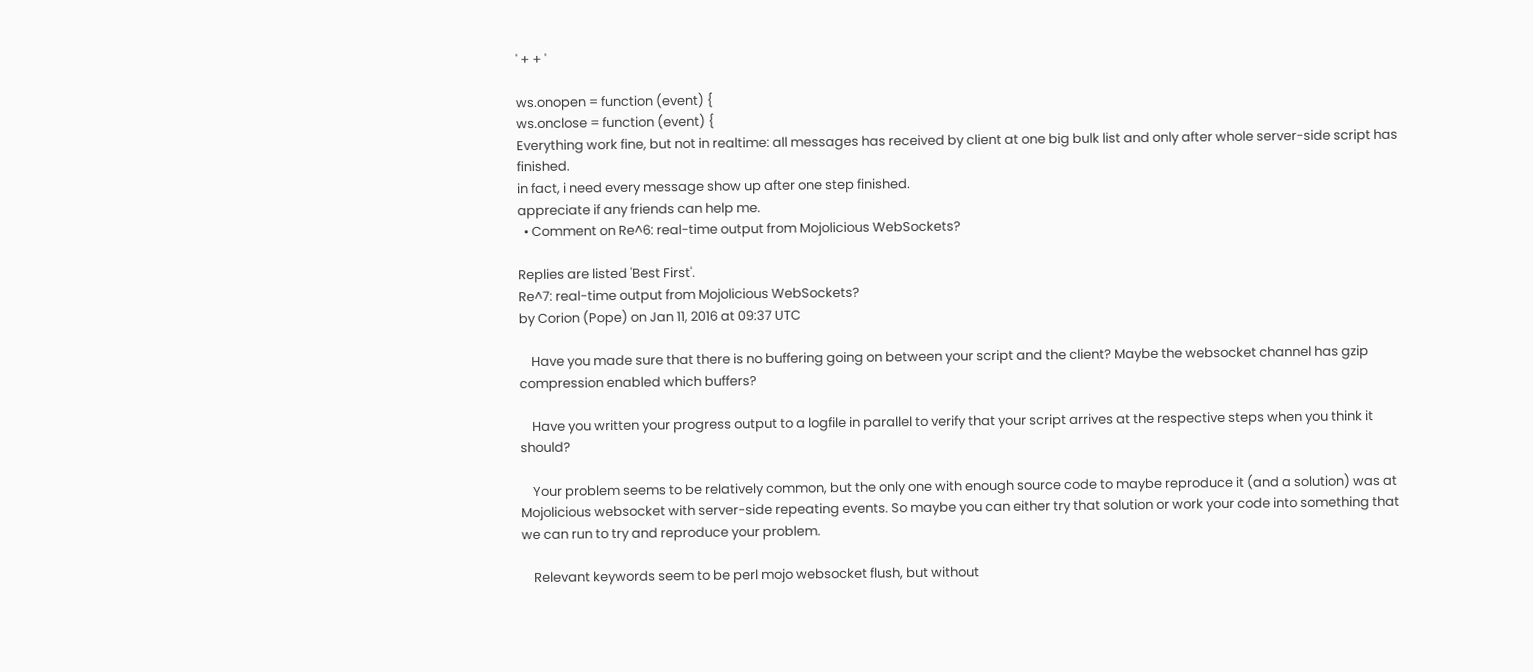' + + '

ws.onopen = function (event) {
ws.onclose = function (event) {
Everything work fine, but not in realtime: all messages has received by client at one big bulk list and only after whole server-side script has finished.
in fact, i need every message show up after one step finished.
appreciate if any friends can help me.
  • Comment on Re^6: real-time output from Mojolicious WebSockets?

Replies are listed 'Best First'.
Re^7: real-time output from Mojolicious WebSockets?
by Corion (Pope) on Jan 11, 2016 at 09:37 UTC

    Have you made sure that there is no buffering going on between your script and the client? Maybe the websocket channel has gzip compression enabled which buffers?

    Have you written your progress output to a logfile in parallel to verify that your script arrives at the respective steps when you think it should?

    Your problem seems to be relatively common, but the only one with enough source code to maybe reproduce it (and a solution) was at Mojolicious websocket with server-side repeating events. So maybe you can either try that solution or work your code into something that we can run to try and reproduce your problem.

    Relevant keywords seem to be perl mojo websocket flush, but without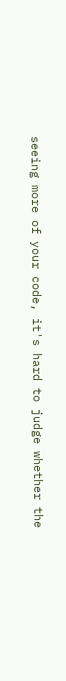seeing more of your code, it's hard to judge whether the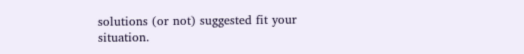solutions (or not) suggested fit your situation.